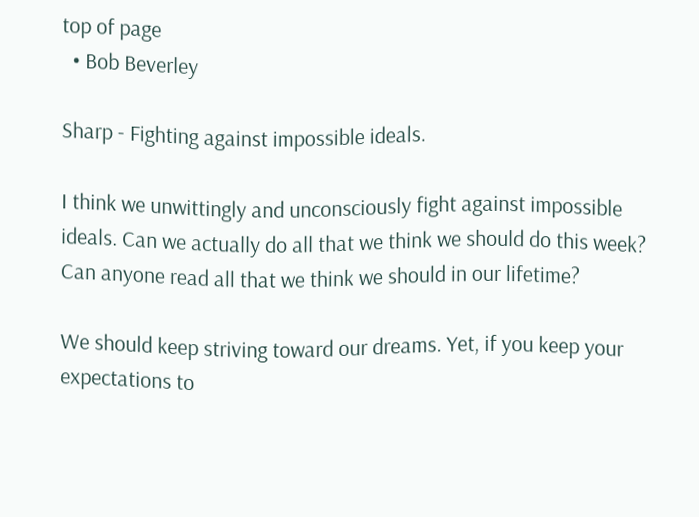top of page
  • Bob Beverley

Sharp - Fighting against impossible ideals.

I think we unwittingly and unconsciously fight against impossible ideals. Can we actually do all that we think we should do this week? Can anyone read all that we think we should in our lifetime?

We should keep striving toward our dreams. Yet, if you keep your expectations to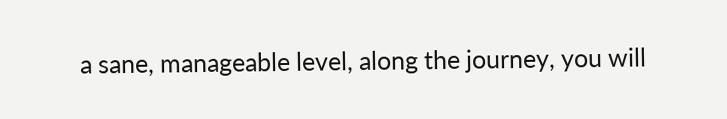a sane, manageable level, along the journey, you will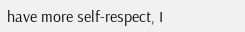have more self-respect, I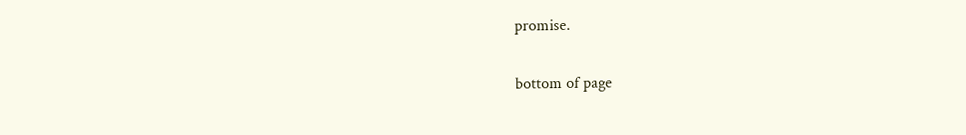promise.


bottom of page